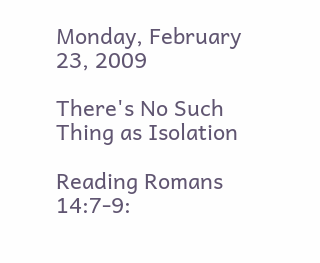Monday, February 23, 2009

There's No Such Thing as Isolation

Reading Romans 14:7-9: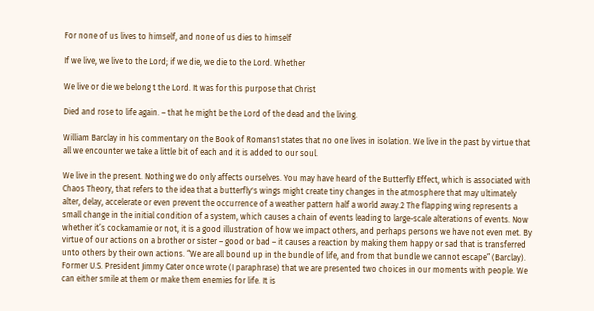For none of us lives to himself, and none of us dies to himself

If we live, we live to the Lord; if we die, we die to the Lord. Whether

We live or die we belong t the Lord. It was for this purpose that Christ

Died and rose to life again. – that he might be the Lord of the dead and the living.

William Barclay in his commentary on the Book of Romans1 states that no one lives in isolation. We live in the past by virtue that all we encounter we take a little bit of each and it is added to our soul.

We live in the present. Nothing we do only affects ourselves. You may have heard of the Butterfly Effect, which is associated with Chaos Theory, that refers to the idea that a butterfly's wings might create tiny changes in the atmosphere that may ultimately alter, delay, accelerate or even prevent the occurrence of a weather pattern half a world away.2 The flapping wing represents a small change in the initial condition of a system, which causes a chain of events leading to large-scale alterations of events. Now whether it’s cockamamie or not, it is a good illustration of how we impact others, and perhaps persons we have not even met. By virtue of our actions on a brother or sister – good or bad – it causes a reaction by making them happy or sad that is transferred unto others by their own actions. “We are all bound up in the bundle of life, and from that bundle we cannot escape” (Barclay). Former U.S. President Jimmy Cater once wrote (I paraphrase) that we are presented two choices in our moments with people. We can either smile at them or make them enemies for life. It is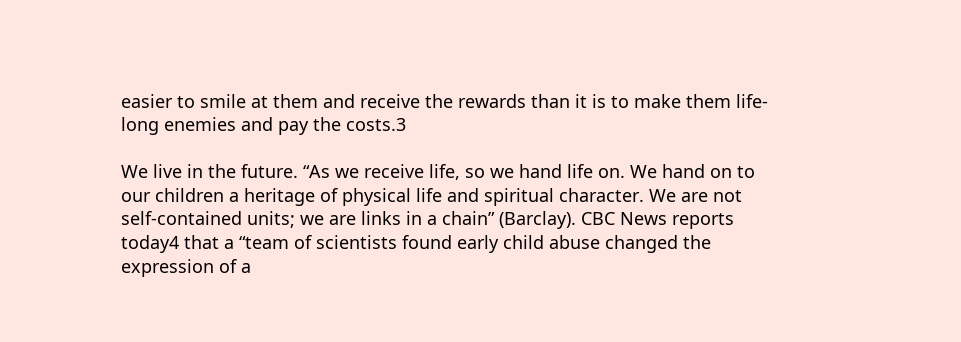easier to smile at them and receive the rewards than it is to make them life-long enemies and pay the costs.3

We live in the future. “As we receive life, so we hand life on. We hand on to our children a heritage of physical life and spiritual character. We are not self-contained units; we are links in a chain” (Barclay). CBC News reports today4 that a “team of scientists found early child abuse changed the expression of a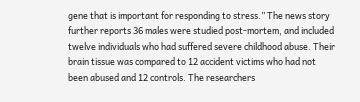gene that is important for responding to stress.” The news story further reports 36 males were studied post-mortem, and included twelve individuals who had suffered severe childhood abuse. Their brain tissue was compared to 12 accident victims who had not been abused and 12 controls. The researchers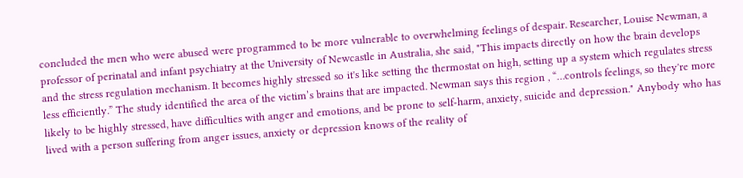concluded the men who were abused were programmed to be more vulnerable to overwhelming feelings of despair. Researcher, Louise Newman, a professor of perinatal and infant psychiatry at the University of Newcastle in Australia, she said, "This impacts directly on how the brain develops and the stress regulation mechanism. It becomes highly stressed so it's like setting the thermostat on high, setting up a system which regulates stress less efficiently.” The study identified the area of the victim’s brains that are impacted. Newman says this region , “…controls feelings, so they're more likely to be highly stressed, have difficulties with anger and emotions, and be prone to self-harm, anxiety, suicide and depression." Anybody who has lived with a person suffering from anger issues, anxiety or depression knows of the reality of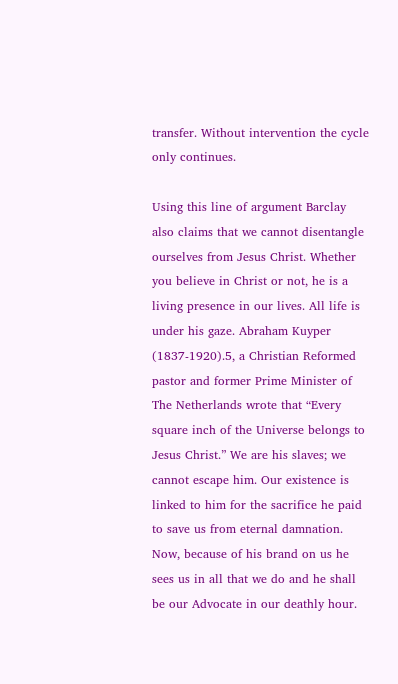transfer. Without intervention the cycle only continues.

Using this line of argument Barclay also claims that we cannot disentangle ourselves from Jesus Christ. Whether you believe in Christ or not, he is a living presence in our lives. All life is under his gaze. Abraham Kuyper (1837-1920).5, a Christian Reformed pastor and former Prime Minister of The Netherlands wrote that “Every square inch of the Universe belongs to Jesus Christ.” We are his slaves; we cannot escape him. Our existence is linked to him for the sacrifice he paid to save us from eternal damnation. Now, because of his brand on us he sees us in all that we do and he shall be our Advocate in our deathly hour.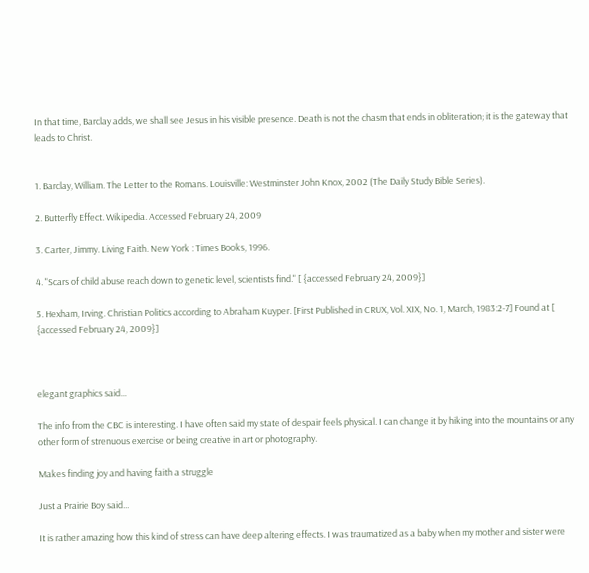In that time, Barclay adds, we shall see Jesus in his visible presence. Death is not the chasm that ends in obliteration; it is the gateway that leads to Christ.


1. Barclay, William. The Letter to the Romans. Louisville: Westminster John Knox, 2002 (The Daily Study Bible Series).

2. Butterfly Effect. Wikipedia. Accessed February 24, 2009

3. Carter, Jimmy. Living Faith. New York : Times Books, 1996.

4. "Scars of child abuse reach down to genetic level, scientists find." [ {accessed February 24, 2009}]

5. Hexham, Irving. Christian Politics according to Abraham Kuyper. [First Published in CRUX, Vol. XIX, No. 1, March, 1983:2-7] Found at [ {accessed February 24, 2009}]



elegant graphics said...

The info from the CBC is interesting. I have often said my state of despair feels physical. I can change it by hiking into the mountains or any other form of strenuous exercise or being creative in art or photography.

Makes finding joy and having faith a struggle

Just a Prairie Boy said...

It is rather amazing how this kind of stress can have deep altering effects. I was traumatized as a baby when my mother and sister were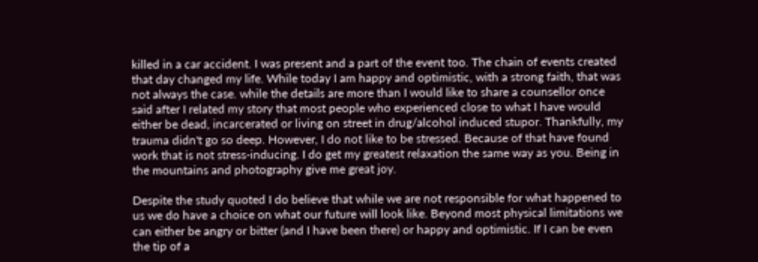killed in a car accident. I was present and a part of the event too. The chain of events created that day changed my life. While today I am happy and optimistic, with a strong faith, that was not always the case. while the details are more than I would like to share a counsellor once said after I related my story that most people who experienced close to what I have would either be dead, incarcerated or living on street in drug/alcohol induced stupor. Thankfully, my trauma didn't go so deep. However, I do not like to be stressed. Because of that have found work that is not stress-inducing. I do get my greatest relaxation the same way as you. Being in the mountains and photography give me great joy.

Despite the study quoted I do believe that while we are not responsible for what happened to us we do have a choice on what our future will look like. Beyond most physical limitations we can either be angry or bitter (and I have been there) or happy and optimistic. If I can be even the tip of a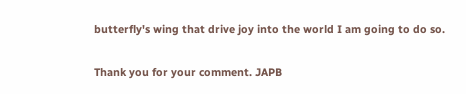butterfly's wing that drive joy into the world I am going to do so.

Thank you for your comment. JAPB